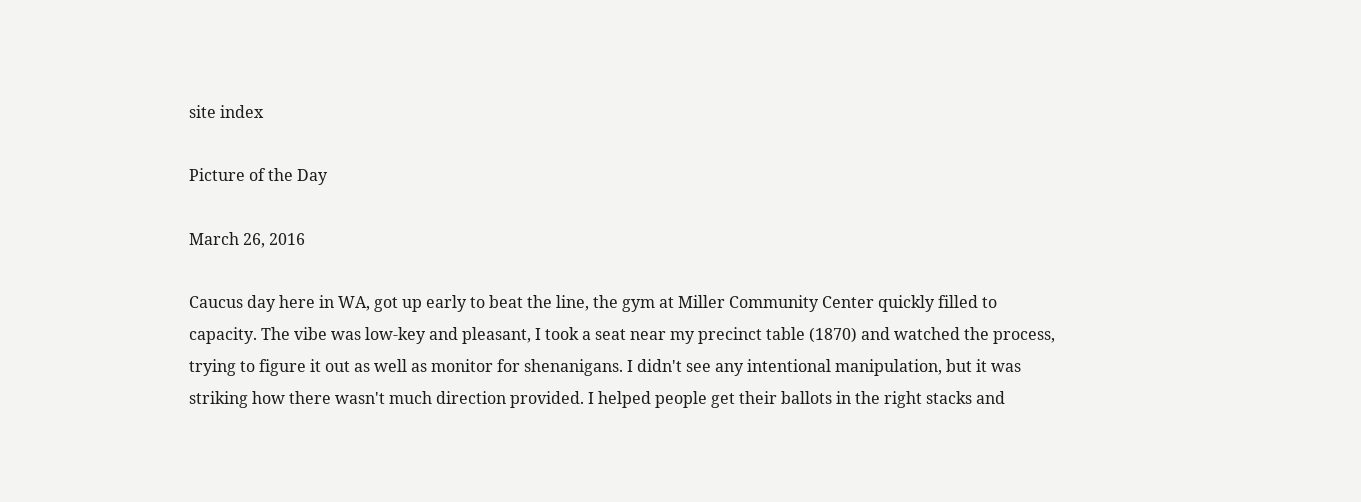site index

Picture of the Day

March 26, 2016

Caucus day here in WA, got up early to beat the line, the gym at Miller Community Center quickly filled to capacity. The vibe was low-key and pleasant, I took a seat near my precinct table (1870) and watched the process, trying to figure it out as well as monitor for shenanigans. I didn't see any intentional manipulation, but it was striking how there wasn't much direction provided. I helped people get their ballots in the right stacks and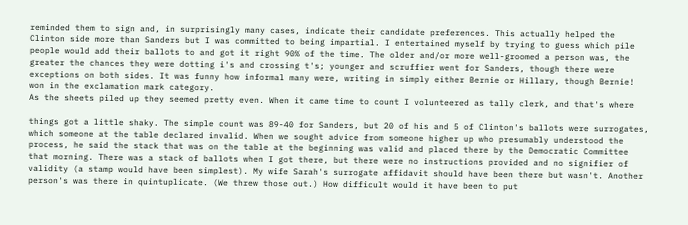reminded them to sign and, in surprisingly many cases, indicate their candidate preferences. This actually helped the Clinton side more than Sanders but I was committed to being impartial. I entertained myself by trying to guess which pile people would add their ballots to and got it right 90% of the time. The older and/or more well-groomed a person was, the greater the chances they were dotting i's and crossing t's; younger and scruffier went for Sanders, though there were exceptions on both sides. It was funny how informal many were, writing in simply either Bernie or Hillary, though Bernie! won in the exclamation mark category.
As the sheets piled up they seemed pretty even. When it came time to count I volunteered as tally clerk, and that's where

things got a little shaky. The simple count was 89-40 for Sanders, but 20 of his and 5 of Clinton's ballots were surrogates,
which someone at the table declared invalid. When we sought advice from someone higher up who presumably understood the process, he said the stack that was on the table at the beginning was valid and placed there by the Democratic Committee that morning. There was a stack of ballots when I got there, but there were no instructions provided and no signifier of validity (a stamp would have been simplest). My wife Sarah's surrogate affidavit should have been there but wasn't. Another person's was there in quintuplicate. (We threw those out.) How difficult would it have been to put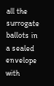all the surrogate ballots in a sealed envelope with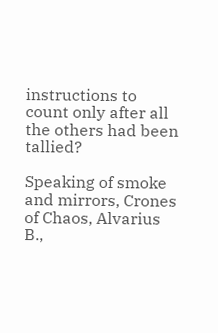instructions to count only after all the others had been tallied?

Speaking of smoke and mirrors, Crones of Chaos, Alvarius B.,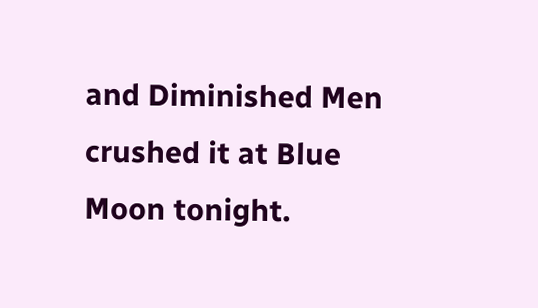and Diminished Men crushed it at Blue Moon tonight.